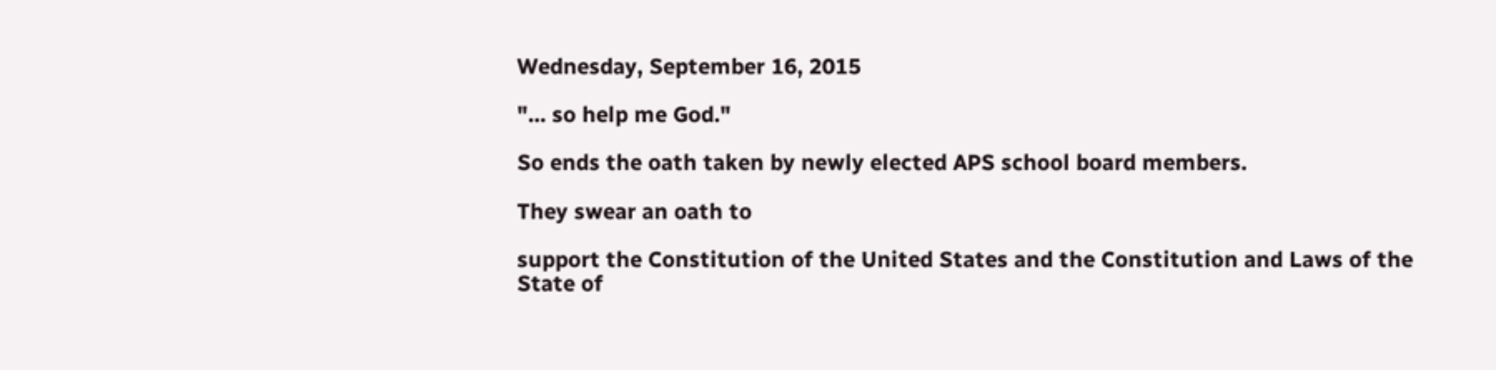Wednesday, September 16, 2015

"... so help me God."

So ends the oath taken by newly elected APS school board members.

They swear an oath to

support the Constitution of the United States and the Constitution and Laws of the State of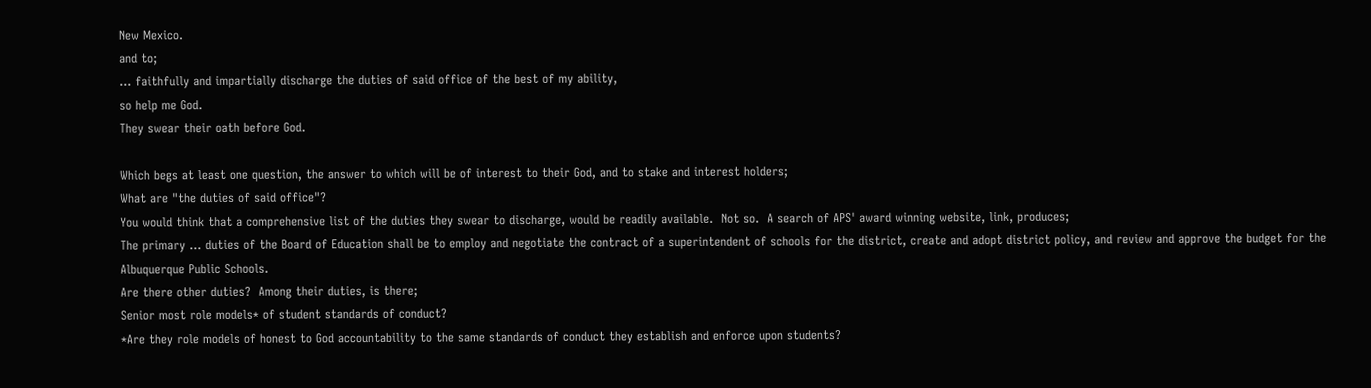New Mexico.
and to;
... faithfully and impartially discharge the duties of said office of the best of my ability,
so help me God.
They swear their oath before God.

Which begs at least one question, the answer to which will be of interest to their God, and to stake and interest holders;
What are "the duties of said office"?
You would think that a comprehensive list of the duties they swear to discharge, would be readily available.  Not so.  A search of APS' award winning website, link, produces;
The primary ... duties of the Board of Education shall be to employ and negotiate the contract of a superintendent of schools for the district, create and adopt district policy, and review and approve the budget for the Albuquerque Public Schools.
Are there other duties?  Among their duties, is there;
Senior most role models* of student standards of conduct?
*Are they role models of honest to God accountability to the same standards of conduct they establish and enforce upon students?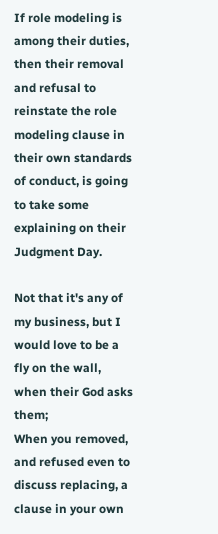If role modeling is among their duties, then their removal and refusal to reinstate the role modeling clause in their own standards of conduct, is going to take some explaining on their Judgment Day.

Not that it's any of my business, but I would love to be a fly on the wall, when their God asks them;
When you removed, and refused even to discuss replacing, a clause in your own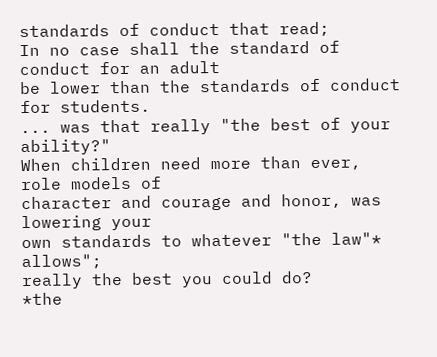standards of conduct that read;
In no case shall the standard of conduct for an adult
be lower than the standards of conduct for students.
... was that really "the best of your ability?"
When children need more than ever, role models of
character and courage and honor, was lowering your
own standards to whatever "the law"* allows";
really the best you could do?
*the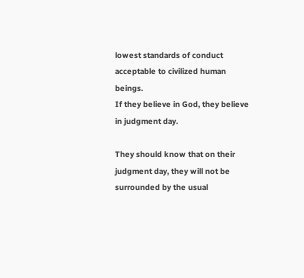lowest standards of conduct acceptable to civilized human beings.
If they believe in God, they believe in judgment day.

They should know that on their judgment day, they will not be
surrounded by the usual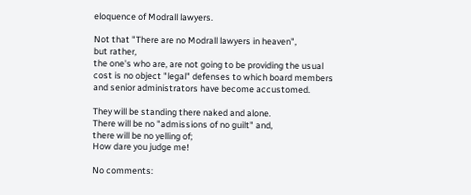eloquence of Modrall lawyers.

Not that "There are no Modrall lawyers in heaven",
but rather,
the one's who are, are not going to be providing the usual
cost is no object "legal" defenses to which board members
and senior administrators have become accustomed.

They will be standing there naked and alone.
There will be no "admissions of no guilt" and,
there will be no yelling of;
How dare you judge me!

No comments: